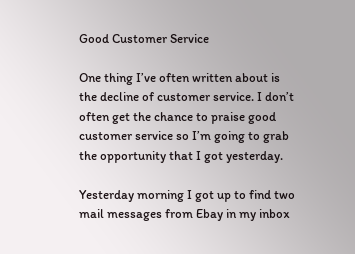Good Customer Service

One thing I’ve often written about is the decline of customer service. I don’t often get the chance to praise good customer service so I’m going to grab the opportunity that I got yesterday.

Yesterday morning I got up to find two mail messages from Ebay in my inbox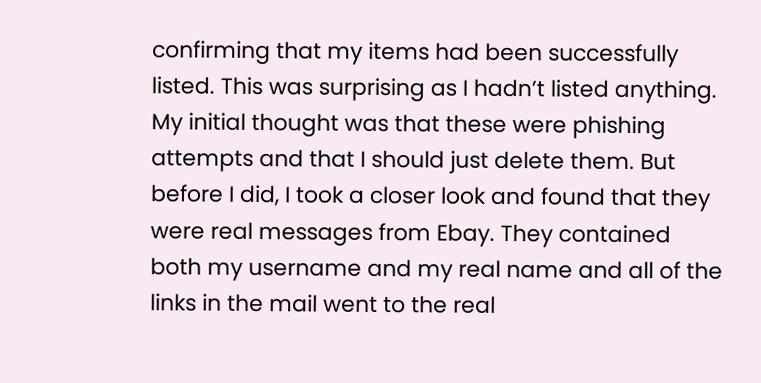confirming that my items had been successfully listed. This was surprising as I hadn’t listed anything. My initial thought was that these were phishing attempts and that I should just delete them. But before I did, I took a closer look and found that they were real messages from Ebay. They contained both my username and my real name and all of the links in the mail went to the real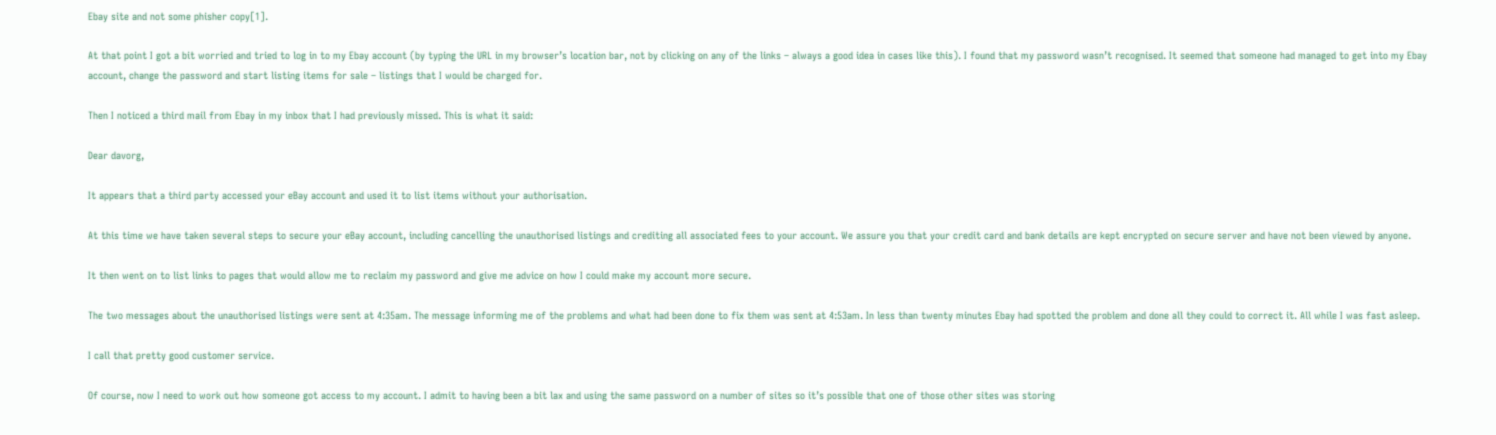Ebay site and not some phisher copy[1].

At that point I got a bit worried and tried to log in to my Ebay account (by typing the URL in my browser’s location bar, not by clicking on any of the links – always a good idea in cases like this). I found that my password wasn’t recognised. It seemed that someone had managed to get into my Ebay account, change the password and start listing items for sale – listings that I would be charged for.

Then I noticed a third mail from Ebay in my inbox that I had previously missed. This is what it said:

Dear davorg,

It appears that a third party accessed your eBay account and used it to list items without your authorisation.

At this time we have taken several steps to secure your eBay account, including cancelling the unauthorised listings and crediting all associated fees to your account. We assure you that your credit card and bank details are kept encrypted on secure server and have not been viewed by anyone.

It then went on to list links to pages that would allow me to reclaim my password and give me advice on how I could make my account more secure.

The two messages about the unauthorised listings were sent at 4:35am. The message informing me of the problems and what had been done to fix them was sent at 4:53am. In less than twenty minutes Ebay had spotted the problem and done all they could to correct it. All while I was fast asleep.

I call that pretty good customer service.

Of course, now I need to work out how someone got access to my account. I admit to having been a bit lax and using the same password on a number of sites so it’s possible that one of those other sites was storing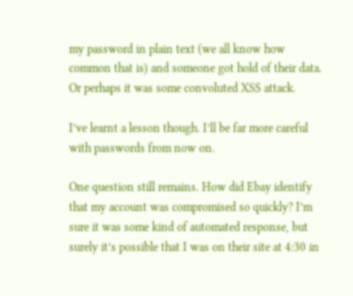my password in plain text (we all know how common that is) and someone got hold of their data. Or perhaps it was some convoluted XSS attack.

I’ve learnt a lesson though. I’ll be far more careful with passwords from now on.

One question still remains. How did Ebay identify that my account was compromised so quickly? I’m sure it was some kind of automated response, but surely it’s possible that I was on their site at 4:30 in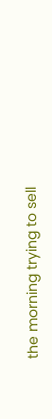the morning trying to sell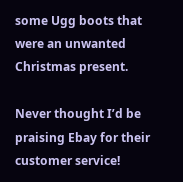some Ugg boots that were an unwanted Christmas present.

Never thought I’d be praising Ebay for their customer service!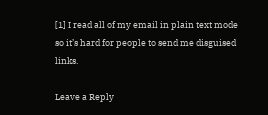[1] I read all of my email in plain text mode so it’s hard for people to send me disguised links.

Leave a Reply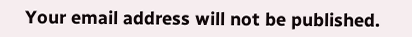Your email address will not be published.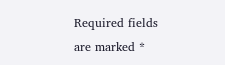Required fields are marked *